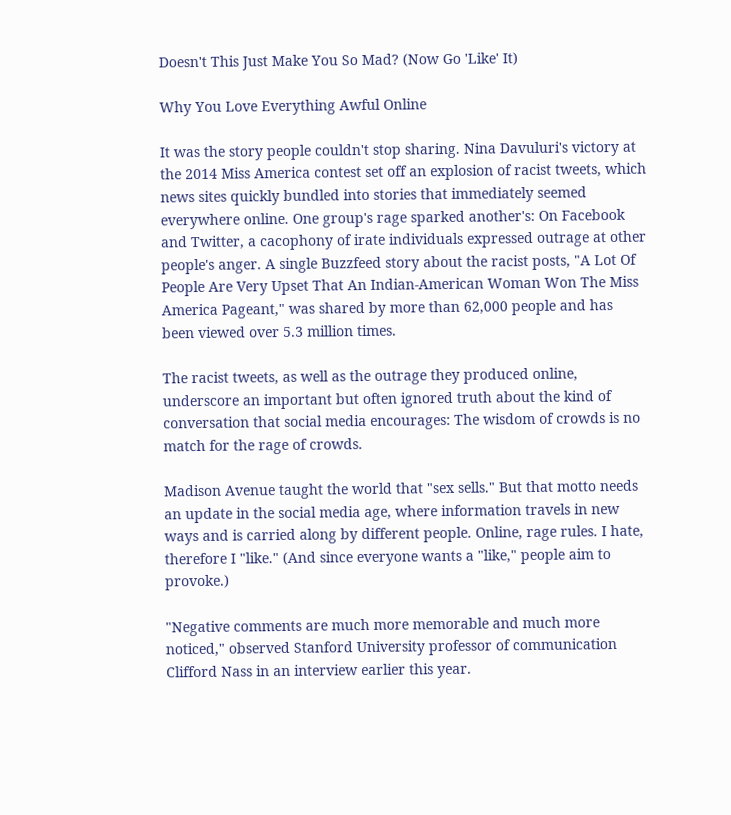Doesn't This Just Make You So Mad? (Now Go 'Like' It)

Why You Love Everything Awful Online

It was the story people couldn't stop sharing. Nina Davuluri's victory at the 2014 Miss America contest set off an explosion of racist tweets, which news sites quickly bundled into stories that immediately seemed everywhere online. One group's rage sparked another's: On Facebook and Twitter, a cacophony of irate individuals expressed outrage at other people's anger. A single Buzzfeed story about the racist posts, "A Lot Of People Are Very Upset That An Indian-American Woman Won The Miss America Pageant," was shared by more than 62,000 people and has been viewed over 5.3 million times.

The racist tweets, as well as the outrage they produced online, underscore an important but often ignored truth about the kind of conversation that social media encourages: The wisdom of crowds is no match for the rage of crowds.

Madison Avenue taught the world that "sex sells." But that motto needs an update in the social media age, where information travels in new ways and is carried along by different people. Online, rage rules. I hate, therefore I "like." (And since everyone wants a "like," people aim to provoke.)

"Negative comments are much more memorable and much more noticed," observed Stanford University professor of communication Clifford Nass in an interview earlier this year.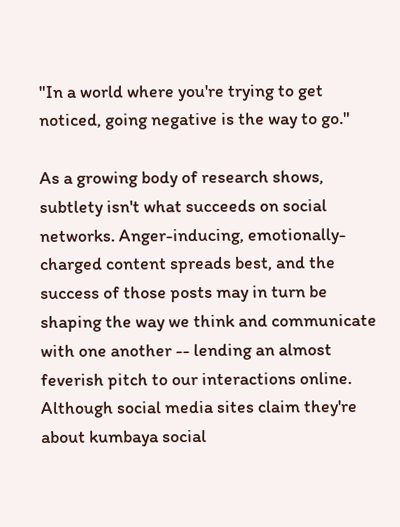"In a world where you're trying to get noticed, going negative is the way to go."

As a growing body of research shows, subtlety isn't what succeeds on social networks. Anger-inducing, emotionally-charged content spreads best, and the success of those posts may in turn be shaping the way we think and communicate with one another -- lending an almost feverish pitch to our interactions online. Although social media sites claim they're about kumbaya social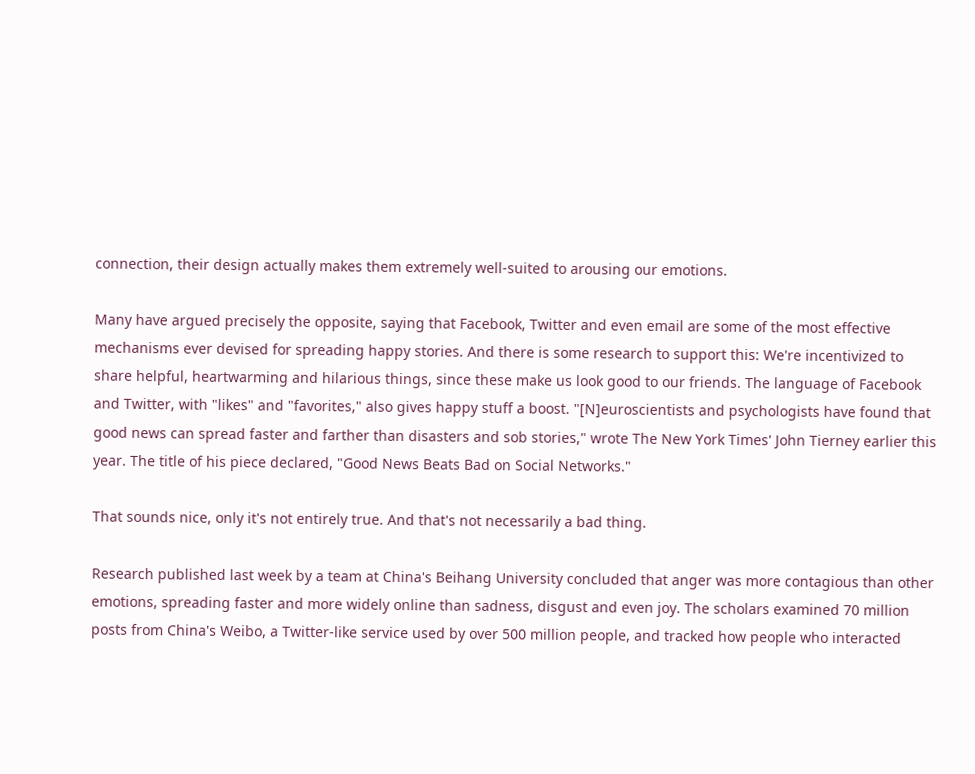connection, their design actually makes them extremely well-suited to arousing our emotions.

Many have argued precisely the opposite, saying that Facebook, Twitter and even email are some of the most effective mechanisms ever devised for spreading happy stories. And there is some research to support this: We're incentivized to share helpful, heartwarming and hilarious things, since these make us look good to our friends. The language of Facebook and Twitter, with "likes" and "favorites," also gives happy stuff a boost. "[N]euroscientists and psychologists have found that good news can spread faster and farther than disasters and sob stories," wrote The New York Times' John Tierney earlier this year. The title of his piece declared, "Good News Beats Bad on Social Networks."

That sounds nice, only it's not entirely true. And that's not necessarily a bad thing.

Research published last week by a team at China's Beihang University concluded that anger was more contagious than other emotions, spreading faster and more widely online than sadness, disgust and even joy. The scholars examined 70 million posts from China's Weibo, a Twitter-like service used by over 500 million people, and tracked how people who interacted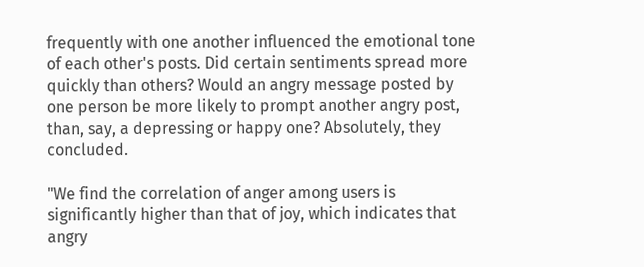frequently with one another influenced the emotional tone of each other's posts. Did certain sentiments spread more quickly than others? Would an angry message posted by one person be more likely to prompt another angry post, than, say, a depressing or happy one? Absolutely, they concluded.

"We find the correlation of anger among users is significantly higher than that of joy, which indicates that angry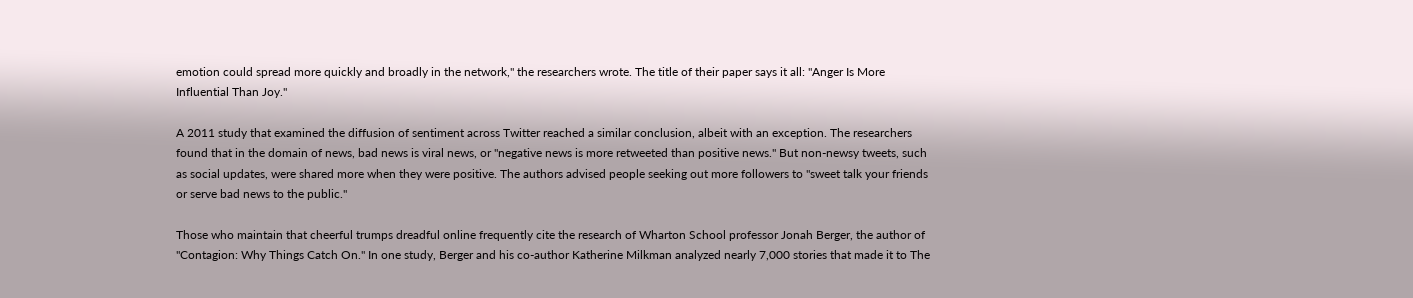emotion could spread more quickly and broadly in the network," the researchers wrote. The title of their paper says it all: "Anger Is More Influential Than Joy."

A 2011 study that examined the diffusion of sentiment across Twitter reached a similar conclusion, albeit with an exception. The researchers found that in the domain of news, bad news is viral news, or "negative news is more retweeted than positive news." But non-newsy tweets, such as social updates, were shared more when they were positive. The authors advised people seeking out more followers to "sweet talk your friends or serve bad news to the public."

Those who maintain that cheerful trumps dreadful online frequently cite the research of Wharton School professor Jonah Berger, the author of "Contagion: Why Things Catch On." In one study, Berger and his co-author Katherine Milkman analyzed nearly 7,000 stories that made it to The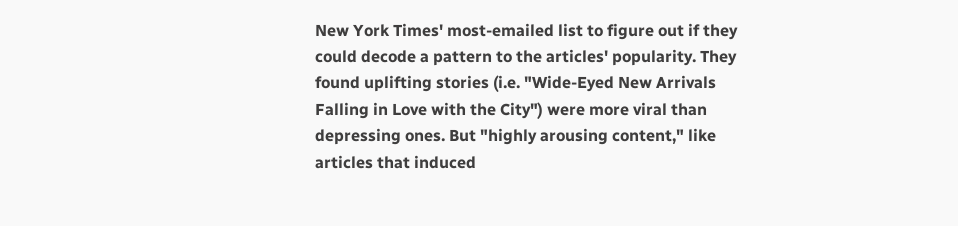New York Times' most-emailed list to figure out if they could decode a pattern to the articles' popularity. They found uplifting stories (i.e. "Wide-Eyed New Arrivals Falling in Love with the City") were more viral than depressing ones. But "highly arousing content," like articles that induced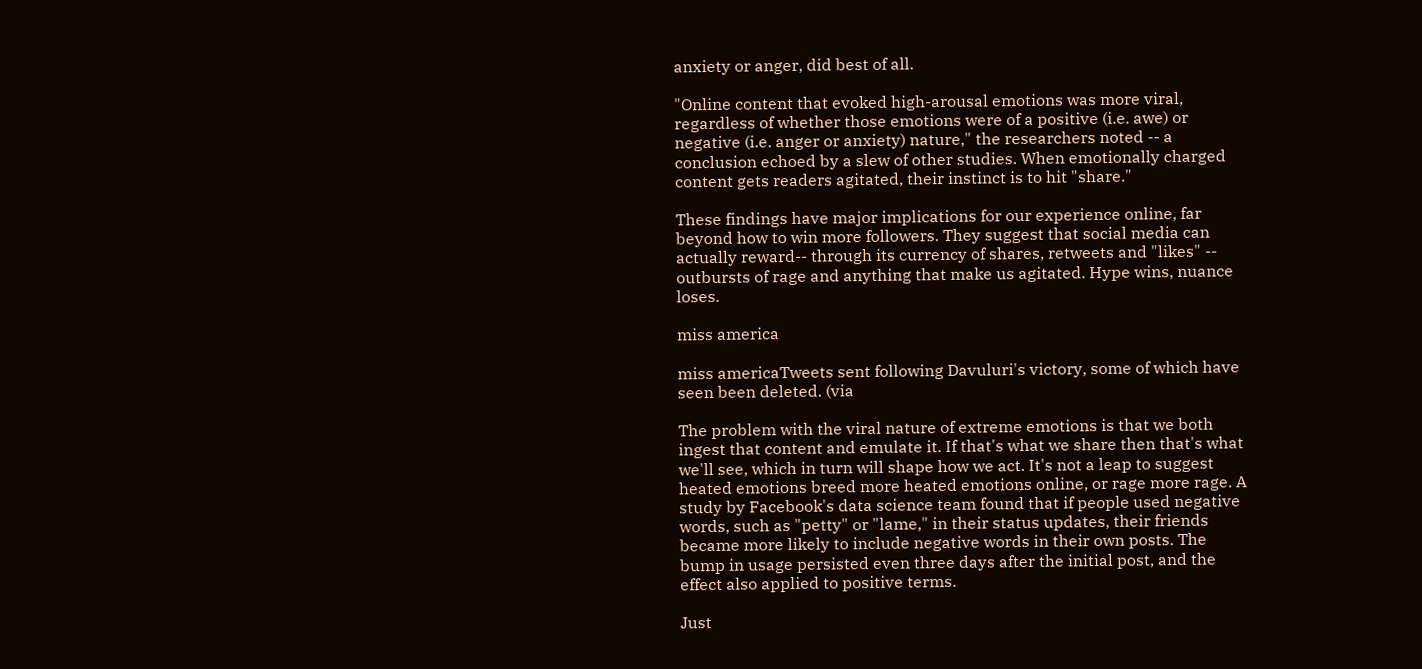anxiety or anger, did best of all.

"Online content that evoked high-arousal emotions was more viral, regardless of whether those emotions were of a positive (i.e. awe) or negative (i.e. anger or anxiety) nature," the researchers noted -- a conclusion echoed by a slew of other studies. When emotionally charged content gets readers agitated, their instinct is to hit "share."

These findings have major implications for our experience online, far beyond how to win more followers. They suggest that social media can actually reward-- through its currency of shares, retweets and "likes" -- outbursts of rage and anything that make us agitated. Hype wins, nuance loses.

miss america

miss americaTweets sent following Davuluri's victory, some of which have seen been deleted. (via

The problem with the viral nature of extreme emotions is that we both ingest that content and emulate it. If that's what we share then that's what we'll see, which in turn will shape how we act. It's not a leap to suggest heated emotions breed more heated emotions online, or rage more rage. A study by Facebook's data science team found that if people used negative words, such as "petty" or "lame," in their status updates, their friends became more likely to include negative words in their own posts. The bump in usage persisted even three days after the initial post, and the effect also applied to positive terms.

Just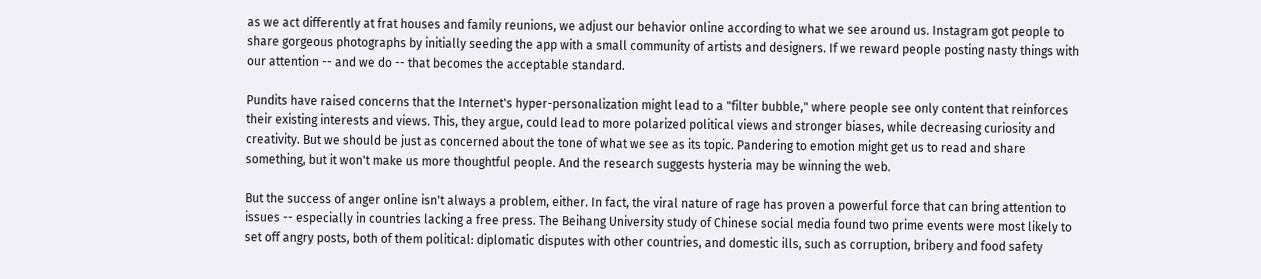as we act differently at frat houses and family reunions, we adjust our behavior online according to what we see around us. Instagram got people to share gorgeous photographs by initially seeding the app with a small community of artists and designers. If we reward people posting nasty things with our attention -- and we do -- that becomes the acceptable standard.

Pundits have raised concerns that the Internet's hyper-personalization might lead to a "filter bubble," where people see only content that reinforces their existing interests and views. This, they argue, could lead to more polarized political views and stronger biases, while decreasing curiosity and creativity. But we should be just as concerned about the tone of what we see as its topic. Pandering to emotion might get us to read and share something, but it won't make us more thoughtful people. And the research suggests hysteria may be winning the web.

But the success of anger online isn't always a problem, either. In fact, the viral nature of rage has proven a powerful force that can bring attention to issues -- especially in countries lacking a free press. The Beihang University study of Chinese social media found two prime events were most likely to set off angry posts, both of them political: diplomatic disputes with other countries, and domestic ills, such as corruption, bribery and food safety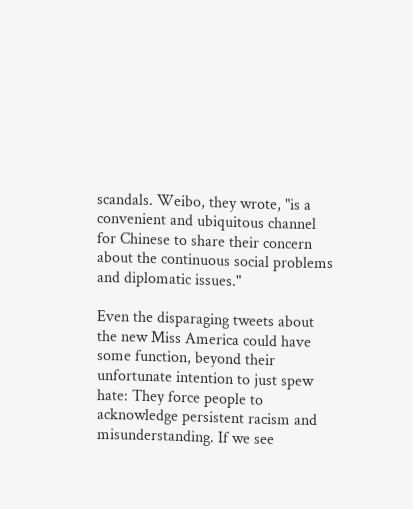scandals. Weibo, they wrote, "is a convenient and ubiquitous channel for Chinese to share their concern about the continuous social problems and diplomatic issues."

Even the disparaging tweets about the new Miss America could have some function, beyond their unfortunate intention to just spew hate: They force people to acknowledge persistent racism and misunderstanding. If we see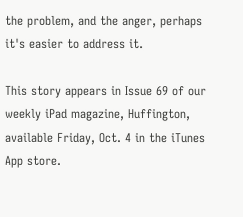the problem, and the anger, perhaps it's easier to address it.

This story appears in Issue 69 of our weekly iPad magazine, Huffington, available Friday, Oct. 4 in the iTunes App store.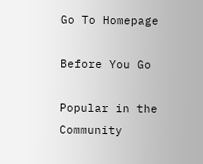Go To Homepage

Before You Go

Popular in the Community